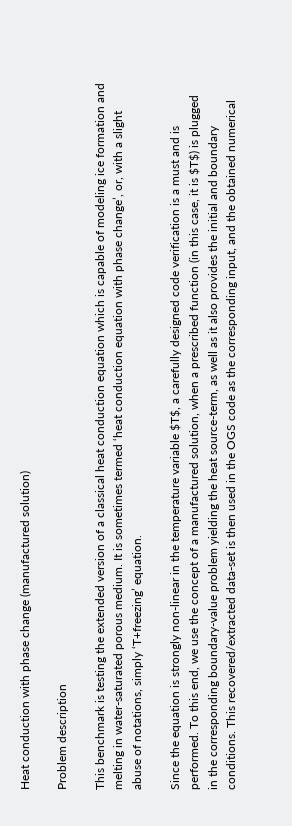Heat conduction with phase change (manufactured solution)

Problem description

This benchmark is testing the extended version of a classical heat conduction equation which is capable of modeling ice formation and melting in water-saturated porous medium. It is sometimes termed ‘heat conduction equation with phase change’, or, with a slight abuse of notations, simply ‘T+freezing’ equation.

Since the equation is strongly non-linear in the temperature variable $T$, a carefully designed code verification is a must and is performed. To this end, we use the concept of a manufactured solution, when a prescribed function (in this case, it is $T$) is plugged in the corresponding boundary-value problem yielding the heat source-term, as well as it also provides the initial and boundary conditions. This recovered/extracted data-set is then used in the OGS code as the corresponding input, and the obtained numerical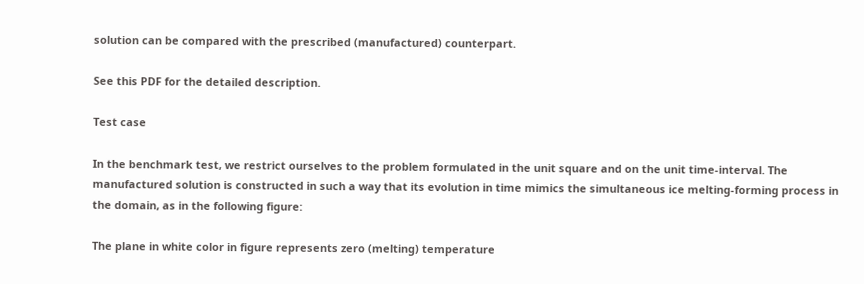solution can be compared with the prescribed (manufactured) counterpart.

See this PDF for the detailed description.

Test case

In the benchmark test, we restrict ourselves to the problem formulated in the unit square and on the unit time-interval. The manufactured solution is constructed in such a way that its evolution in time mimics the simultaneous ice melting-forming process in the domain, as in the following figure:

The plane in white color in figure represents zero (melting) temperature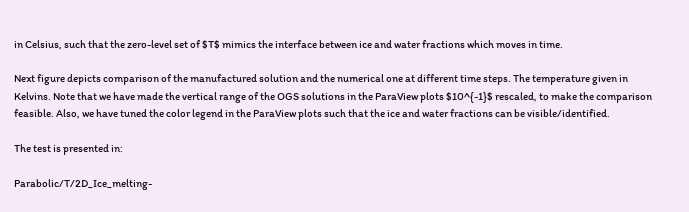in Celsius, such that the zero-level set of $T$ mimics the interface between ice and water fractions which moves in time.

Next figure depicts comparison of the manufactured solution and the numerical one at different time steps. The temperature given in Kelvins. Note that we have made the vertical range of the OGS solutions in the ParaView plots $10^{-1}$ rescaled, to make the comparison feasible. Also, we have tuned the color legend in the ParaView plots such that the ice and water fractions can be visible/identified.

The test is presented in:

Parabolic/T/2D_Ice_melting-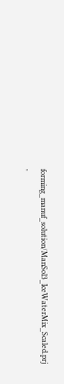forming_manuf_solution/ManSol3_IceWaterMix_Scaled.prj ,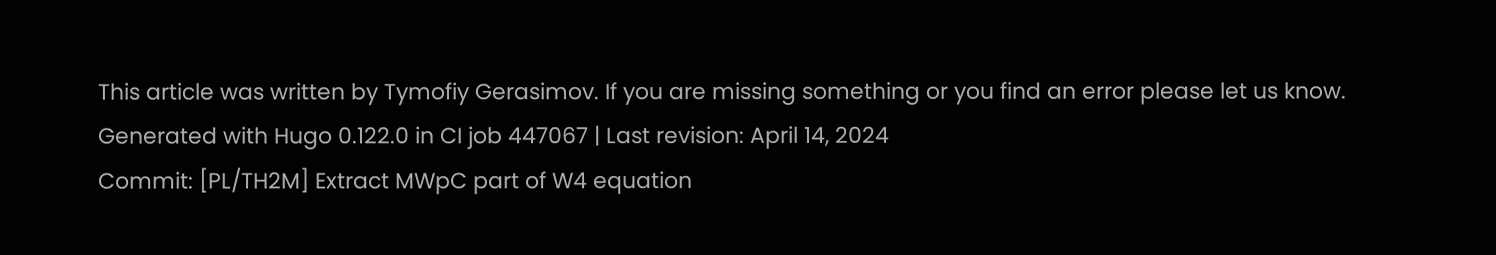This article was written by Tymofiy Gerasimov. If you are missing something or you find an error please let us know.
Generated with Hugo 0.122.0 in CI job 447067 | Last revision: April 14, 2024
Commit: [PL/TH2M] Extract MWpC part of W4 equation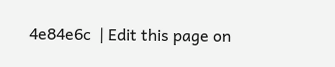4e84e6c  | Edit this page on